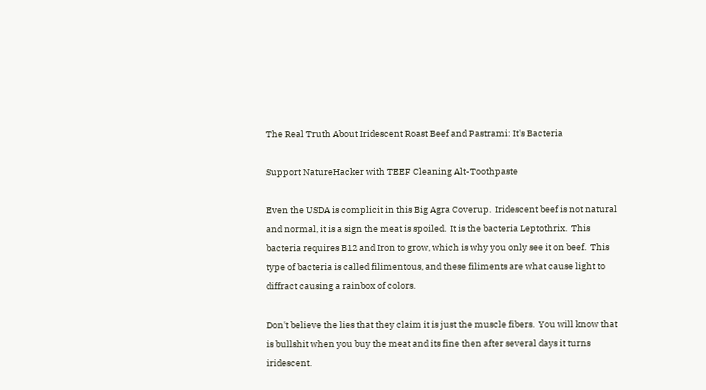The Real Truth About Iridescent Roast Beef and Pastrami: It's Bacteria

Support NatureHacker with TEEF Cleaning Alt-Toothpaste

Even the USDA is complicit in this Big Agra Coverup.  Iridescent beef is not natural and normal, it is a sign the meat is spoiled.  It is the bacteria Leptothrix.  This bacteria requires B12 and Iron to grow, which is why you only see it on beef.  This type of bacteria is called filimentous, and these filiments are what cause light to diffract causing a rainbox of colors.

Don't believe the lies that they claim it is just the muscle fibers.  You will know that is bullshit when you buy the meat and its fine then after several days it turns iridescent.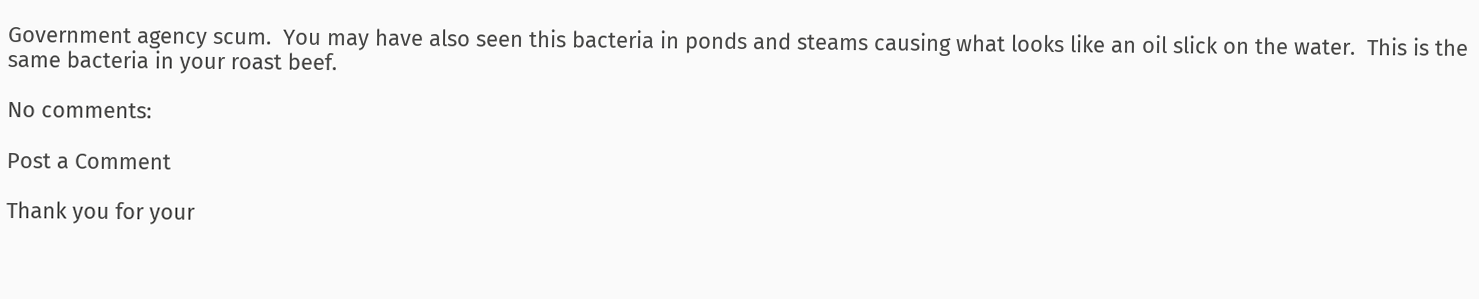Government agency scum.  You may have also seen this bacteria in ponds and steams causing what looks like an oil slick on the water.  This is the same bacteria in your roast beef.

No comments:

Post a Comment

Thank you for your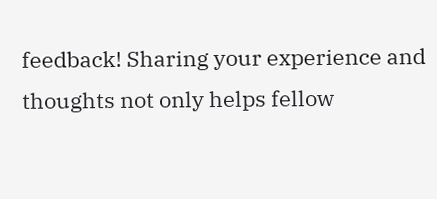feedback! Sharing your experience and thoughts not only helps fellow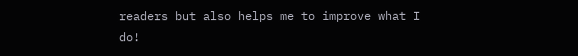readers but also helps me to improve what I do!